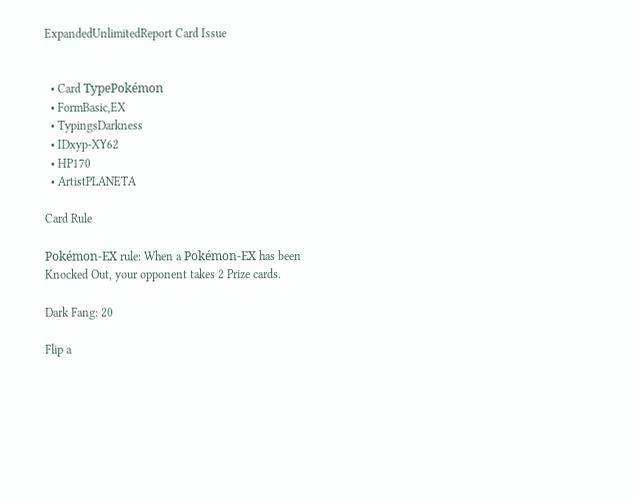ExpandedUnlimitedReport Card Issue


  • Card TypePokémon
  • FormBasic,EX
  • TypingsDarkness
  • IDxyp-XY62
  • HP170
  • ArtistPLANETA

Card Rule

Pokémon-EX rule: When a Pokémon-EX has been Knocked Out, your opponent takes 2 Prize cards.

Dark Fang: 20

Flip a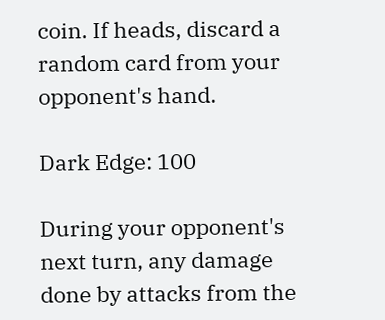coin. If heads, discard a random card from your opponent's hand.

Dark Edge: 100

During your opponent's next turn, any damage done by attacks from the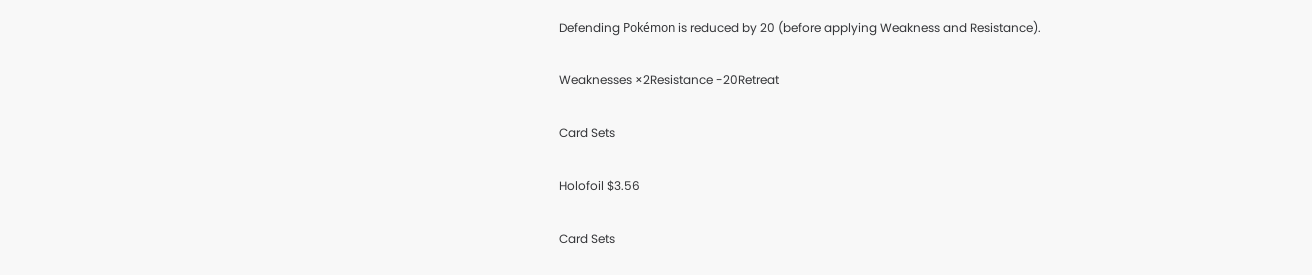Defending Pokémon is reduced by 20 (before applying Weakness and Resistance).

Weaknesses ×2Resistance -20Retreat

Card Sets

Holofoil $3.56

Card Sets